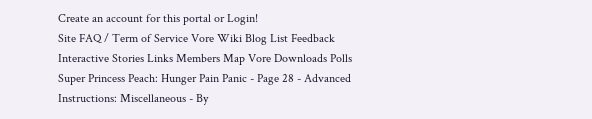Create an account for this portal or Login!
Site FAQ / Term of Service Vore Wiki Blog List Feedback Interactive Stories Links Members Map Vore Downloads Polls
Super Princess Peach: Hunger Pain Panic - Page 28 - Advanced Instructions: Miscellaneous - By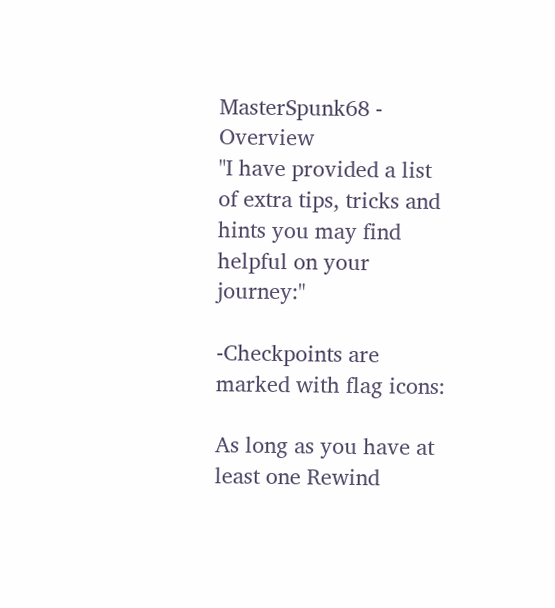MasterSpunk68 - Overview
"I have provided a list of extra tips, tricks and hints you may find helpful on your journey:"

-Checkpoints are marked with flag icons:

As long as you have at least one Rewind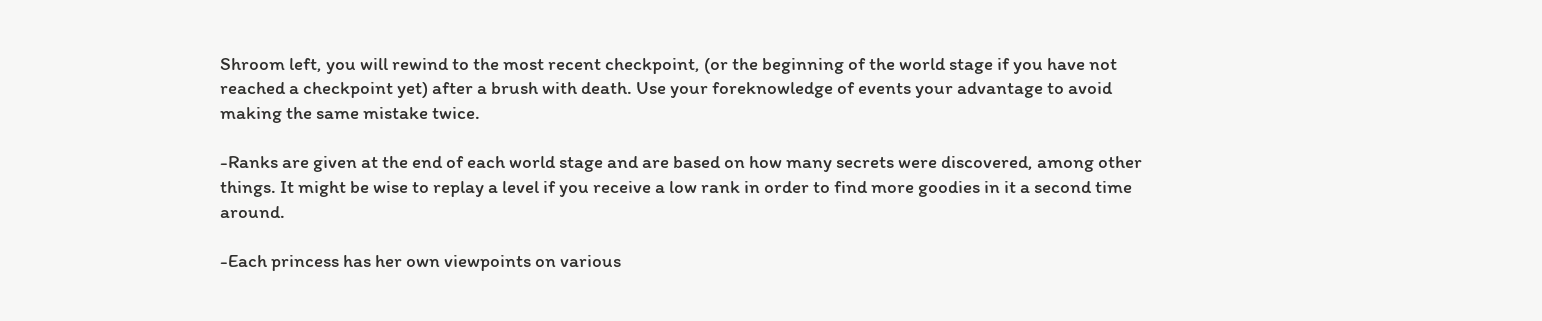Shroom left, you will rewind to the most recent checkpoint, (or the beginning of the world stage if you have not reached a checkpoint yet) after a brush with death. Use your foreknowledge of events your advantage to avoid making the same mistake twice.

-Ranks are given at the end of each world stage and are based on how many secrets were discovered, among other things. It might be wise to replay a level if you receive a low rank in order to find more goodies in it a second time around.

-Each princess has her own viewpoints on various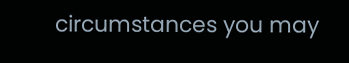circumstances you may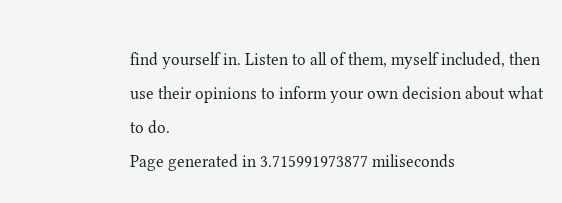find yourself in. Listen to all of them, myself included, then use their opinions to inform your own decision about what to do.
Page generated in 3.715991973877 miliseconds